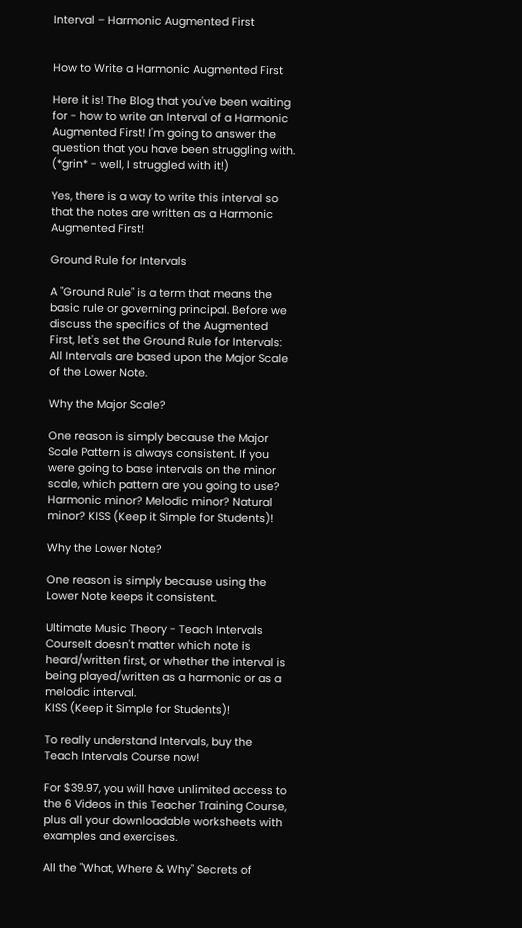Interval – Harmonic Augmented First


How to Write a Harmonic Augmented First

Here it is! The Blog that you've been waiting for - how to write an Interval of a Harmonic Augmented First! I'm going to answer the question that you have been struggling with. (*grin* - well, I struggled with it!)

Yes, there is a way to write this interval so that the notes are written as a Harmonic Augmented First!

Ground Rule for Intervals

A "Ground Rule" is a term that means the basic rule or governing principal. Before we discuss the specifics of the Augmented First, let's set the Ground Rule for Intervals: All Intervals are based upon the Major Scale of the Lower Note.

Why the Major Scale?

One reason is simply because the Major Scale Pattern is always consistent. If you were going to base intervals on the minor scale, which pattern are you going to use? Harmonic minor? Melodic minor? Natural minor? KISS (Keep it Simple for Students)!

Why the Lower Note?

One reason is simply because using the Lower Note keeps it consistent.

Ultimate Music Theory - Teach Intervals CourseIt doesn't matter which note is heard/written first, or whether the interval is being played/written as a harmonic or as a melodic interval.
KISS (Keep it Simple for Students)!

To really understand Intervals, buy the Teach Intervals Course now!

For $39.97, you will have unlimited access to the 6 Videos in this Teacher Training Course, plus all your downloadable worksheets with examples and exercises.

All the "What, Where & Why" Secrets of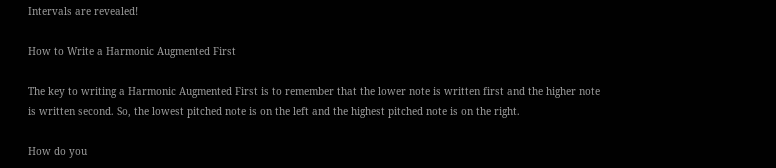Intervals are revealed!

How to Write a Harmonic Augmented First

The key to writing a Harmonic Augmented First is to remember that the lower note is written first and the higher note is written second. So, the lowest pitched note is on the left and the highest pitched note is on the right.

How do you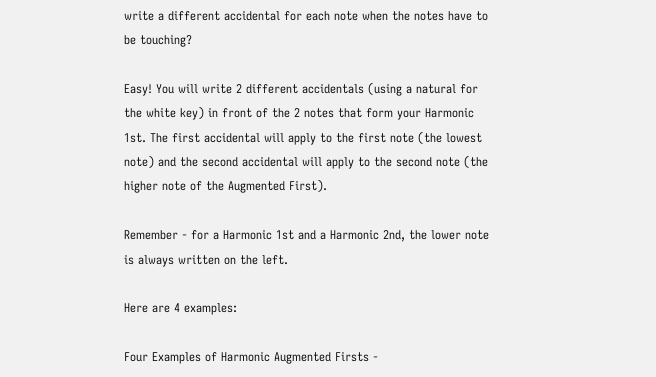write a different accidental for each note when the notes have to be touching?

Easy! You will write 2 different accidentals (using a natural for the white key) in front of the 2 notes that form your Harmonic 1st. The first accidental will apply to the first note (the lowest note) and the second accidental will apply to the second note (the higher note of the Augmented First).

Remember - for a Harmonic 1st and a Harmonic 2nd, the lower note is always written on the left.

Here are 4 examples:

Four Examples of Harmonic Augmented Firsts -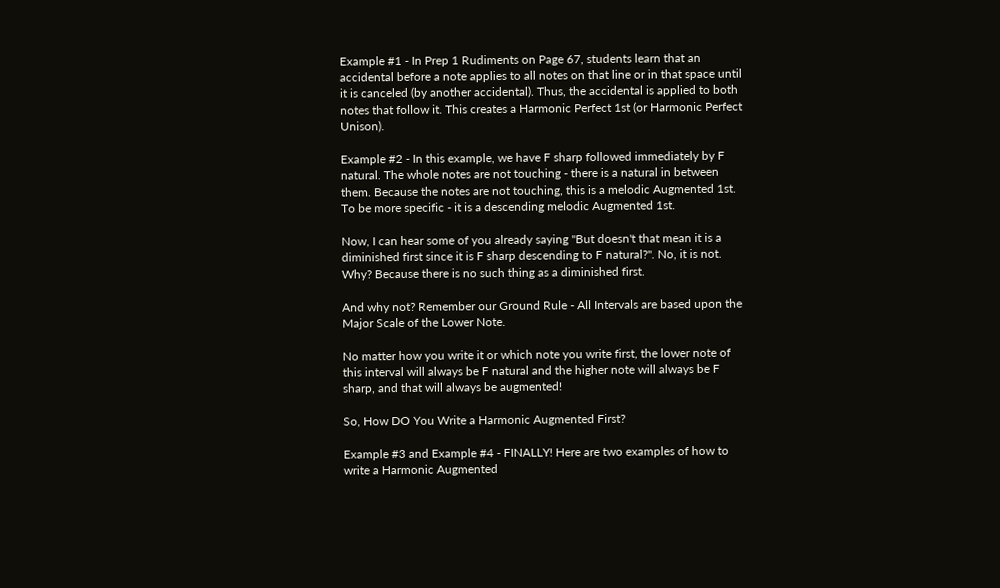Example #1 - In Prep 1 Rudiments on Page 67, students learn that an accidental before a note applies to all notes on that line or in that space until it is canceled (by another accidental). Thus, the accidental is applied to both notes that follow it. This creates a Harmonic Perfect 1st (or Harmonic Perfect Unison).

Example #2 - In this example, we have F sharp followed immediately by F natural. The whole notes are not touching - there is a natural in between them. Because the notes are not touching, this is a melodic Augmented 1st. To be more specific - it is a descending melodic Augmented 1st.

Now, I can hear some of you already saying "But doesn't that mean it is a diminished first since it is F sharp descending to F natural?". No, it is not. Why? Because there is no such thing as a diminished first.

And why not? Remember our Ground Rule - All Intervals are based upon the Major Scale of the Lower Note.

No matter how you write it or which note you write first, the lower note of this interval will always be F natural and the higher note will always be F sharp, and that will always be augmented!

So, How DO You Write a Harmonic Augmented First?

Example #3 and Example #4 - FINALLY! Here are two examples of how to write a Harmonic Augmented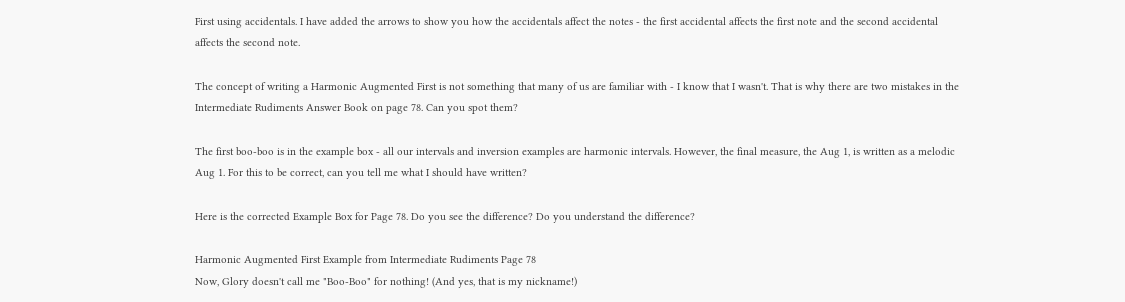First using accidentals. I have added the arrows to show you how the accidentals affect the notes - the first accidental affects the first note and the second accidental affects the second note.

The concept of writing a Harmonic Augmented First is not something that many of us are familiar with - I know that I wasn't. That is why there are two mistakes in the Intermediate Rudiments Answer Book on page 78. Can you spot them?

The first boo-boo is in the example box - all our intervals and inversion examples are harmonic intervals. However, the final measure, the Aug 1, is written as a melodic Aug 1. For this to be correct, can you tell me what I should have written?

Here is the corrected Example Box for Page 78. Do you see the difference? Do you understand the difference?

Harmonic Augmented First Example from Intermediate Rudiments Page 78
Now, Glory doesn't call me "Boo-Boo" for nothing! (And yes, that is my nickname!)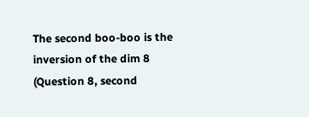The second boo-boo is the inversion of the dim 8 (Question 8, second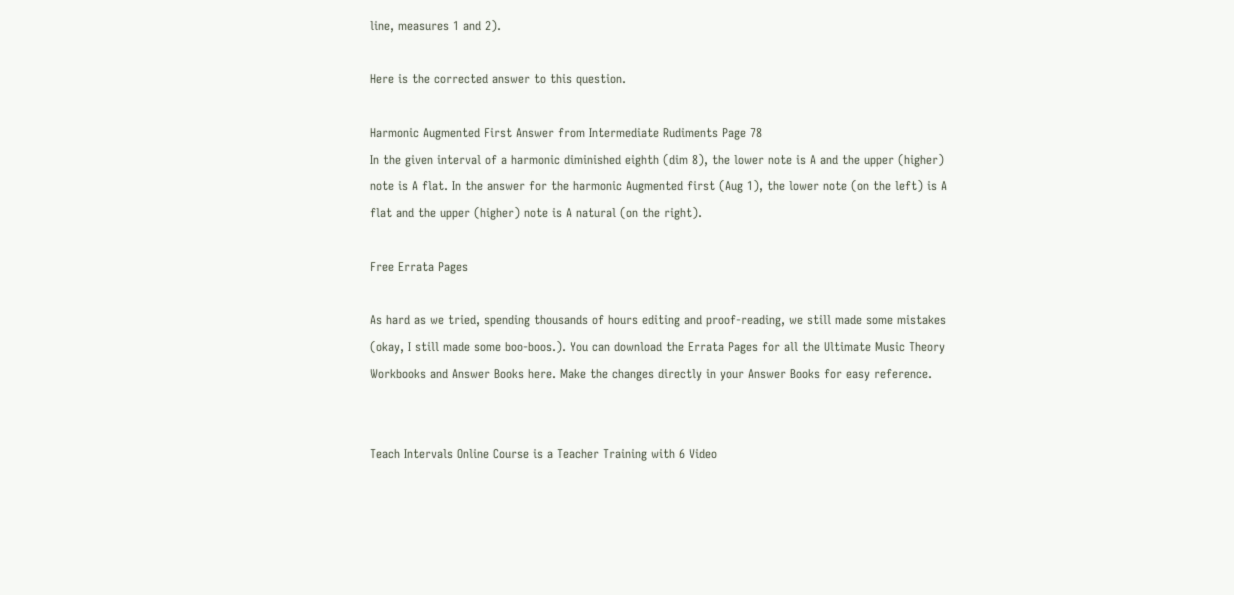line, measures 1 and 2).

Here is the corrected answer to this question.

Harmonic Augmented First Answer from Intermediate Rudiments Page 78
In the given interval of a harmonic diminished eighth (dim 8), the lower note is A and the upper (higher) note is A flat. In the answer for the harmonic Augmented first (Aug 1), the lower note (on the left) is A flat and the upper (higher) note is A natural (on the right).

Free Errata Pages

As hard as we tried, spending thousands of hours editing and proof-reading, we still made some mistakes (okay, I still made some boo-boos.). You can download the Errata Pages for all the Ultimate Music Theory Workbooks and Answer Books here. Make the changes directly in your Answer Books for easy reference.


Teach Intervals Online Course is a Teacher Training with 6 Video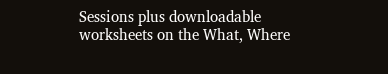Sessions plus downloadable worksheets on the What, Where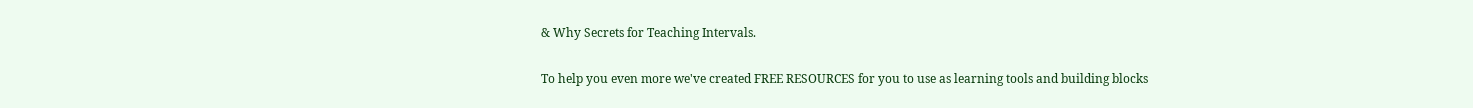& Why Secrets for Teaching Intervals.

To help you even more we've created FREE RESOURCES for you to use as learning tools and building blocks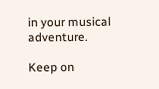in your musical adventure.

Keep on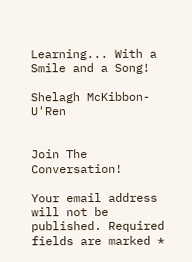Learning... With a Smile and a Song!

Shelagh McKibbon-U'Ren


Join The Conversation!

Your email address will not be published. Required fields are marked *